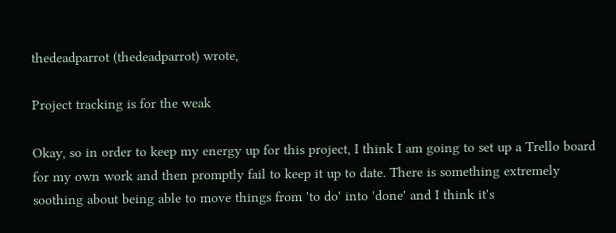thedeadparrot (thedeadparrot) wrote,

Project tracking is for the weak

Okay, so in order to keep my energy up for this project, I think I am going to set up a Trello board for my own work and then promptly fail to keep it up to date. There is something extremely soothing about being able to move things from 'to do' into 'done' and I think it's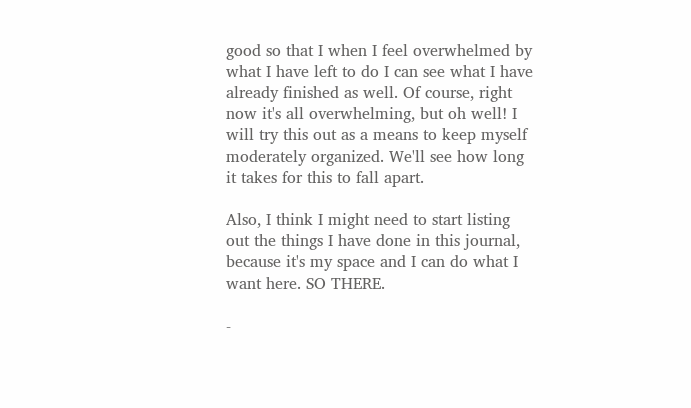good so that I when I feel overwhelmed by what I have left to do I can see what I have already finished as well. Of course, right now it's all overwhelming, but oh well! I will try this out as a means to keep myself moderately organized. We'll see how long it takes for this to fall apart.

Also, I think I might need to start listing out the things I have done in this journal, because it's my space and I can do what I want here. SO THERE.

-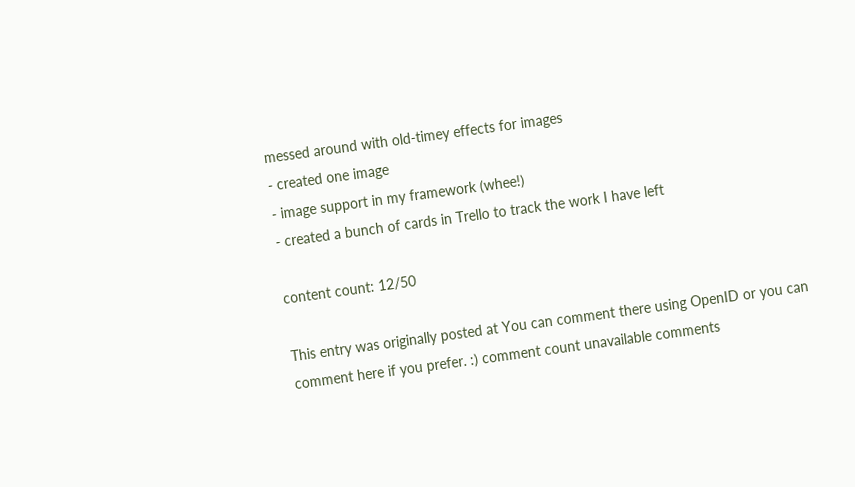messed around with old-timey effects for images
- created one image
- image support in my framework (whee!)
- created a bunch of cards in Trello to track the work I have left

content count: 12/50

This entry was originally posted at You can comment there using OpenID or you can comment here if you prefer. :) comment count unavailable comments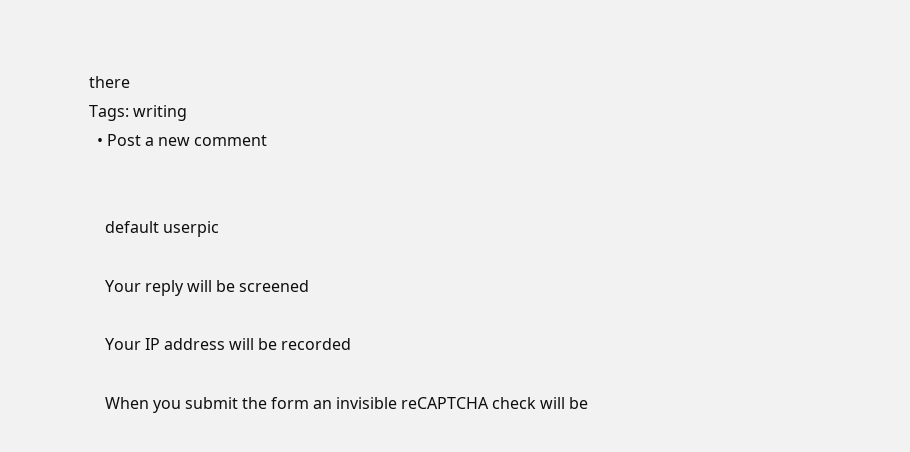there
Tags: writing
  • Post a new comment


    default userpic

    Your reply will be screened

    Your IP address will be recorded

    When you submit the form an invisible reCAPTCHA check will be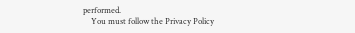performed.
    You must follow the Privacy Policy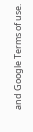and Google Terms of use.